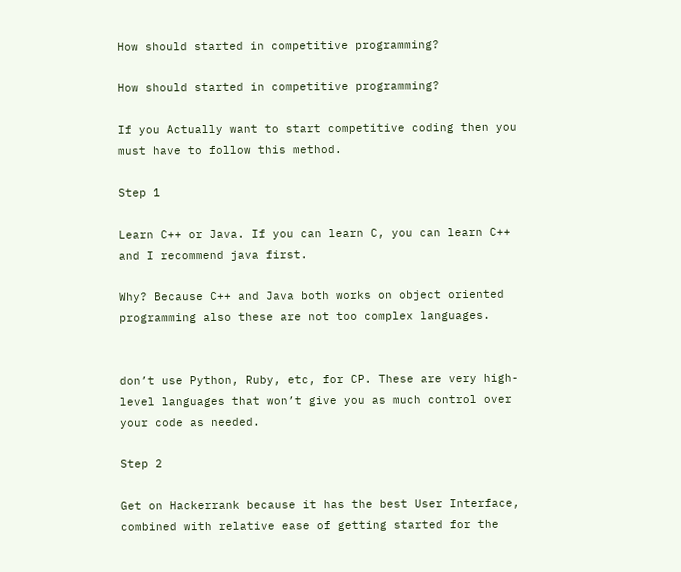How should started in competitive programming?

How should started in competitive programming?

If you Actually want to start competitive coding then you must have to follow this method.

Step 1

Learn C++ or Java. If you can learn C, you can learn C++ and I recommend java first.

Why? Because C++ and Java both works on object oriented programming also these are not too complex languages.


don’t use Python, Ruby, etc, for CP. These are very high-level languages that won’t give you as much control over your code as needed.

Step 2

Get on Hackerrank because it has the best User Interface, combined with relative ease of getting started for the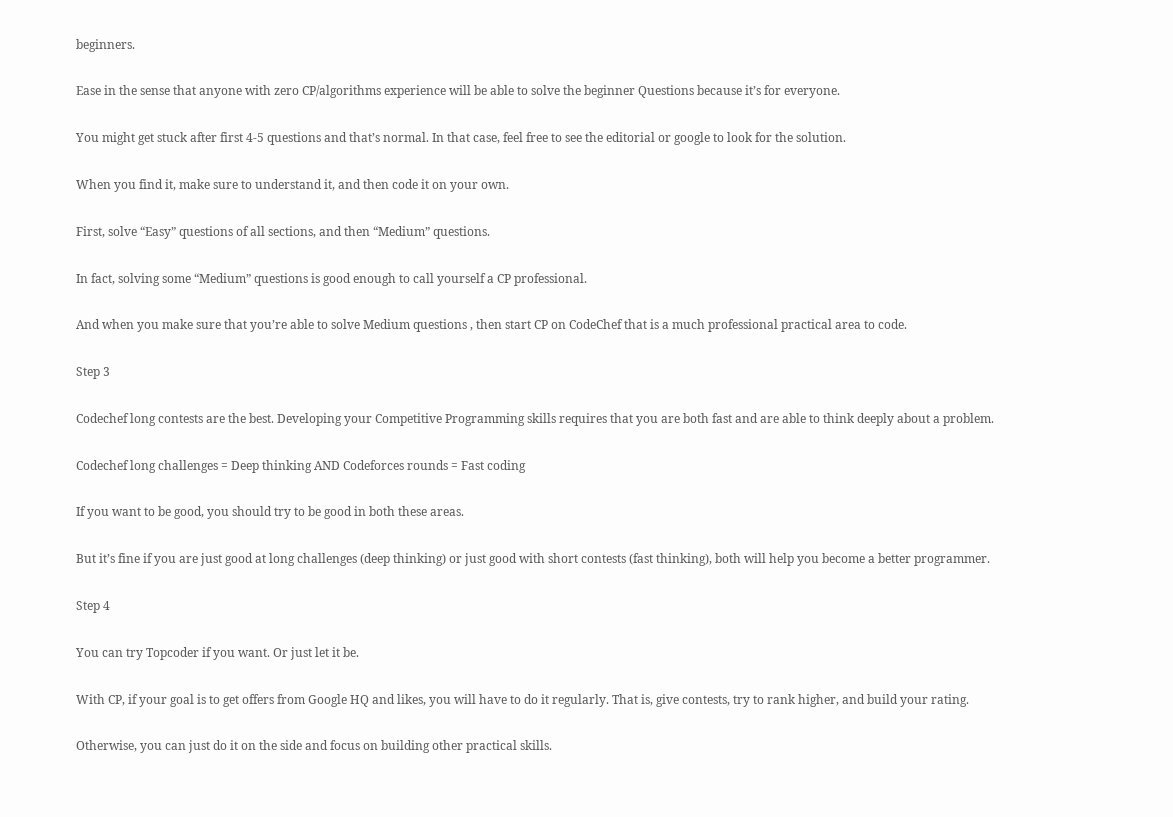beginners.

Ease in the sense that anyone with zero CP/algorithms experience will be able to solve the beginner Questions because it’s for everyone.

You might get stuck after first 4-5 questions and that’s normal. In that case, feel free to see the editorial or google to look for the solution.

When you find it, make sure to understand it, and then code it on your own.

First, solve “Easy” questions of all sections, and then “Medium” questions.

In fact, solving some “Medium” questions is good enough to call yourself a CP professional.

And when you make sure that you’re able to solve Medium questions , then start CP on CodeChef that is a much professional practical area to code.

Step 3

Codechef long contests are the best. Developing your Competitive Programming skills requires that you are both fast and are able to think deeply about a problem.

Codechef long challenges = Deep thinking AND Codeforces rounds = Fast coding

If you want to be good, you should try to be good in both these areas.

But it’s fine if you are just good at long challenges (deep thinking) or just good with short contests (fast thinking), both will help you become a better programmer.

Step 4

You can try Topcoder if you want. Or just let it be.

With CP, if your goal is to get offers from Google HQ and likes, you will have to do it regularly. That is, give contests, try to rank higher, and build your rating.

Otherwise, you can just do it on the side and focus on building other practical skills.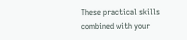These practical skills combined with your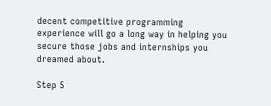decent competitive programming experience will go a long way in helping you secure those jobs and internships you dreamed about.

Step 5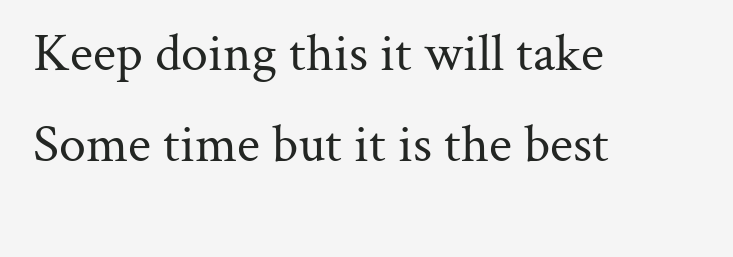Keep doing this it will take Some time but it is the best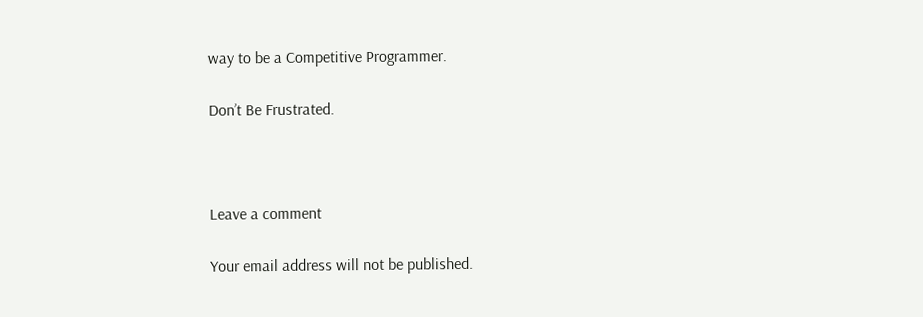way to be a Competitive Programmer.

Don’t Be Frustrated.



Leave a comment

Your email address will not be published.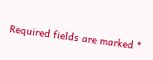Required fields are marked *